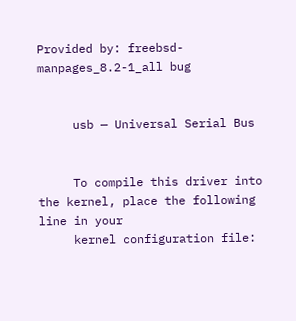Provided by: freebsd-manpages_8.2-1_all bug


     usb — Universal Serial Bus


     To compile this driver into the kernel, place the following line in your
     kernel configuration file: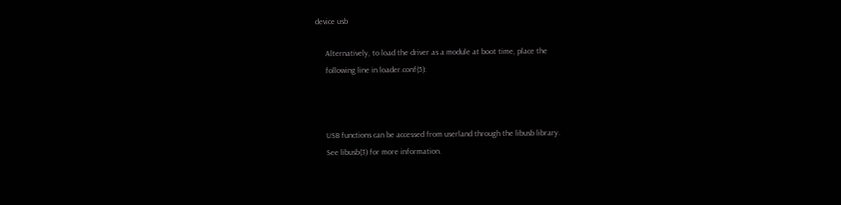device usb

     Alternatively, to load the driver as a module at boot time, place the
     following line in loader.conf(5):



     USB functions can be accessed from userland through the libusb library.
     See libusb(3) for more information.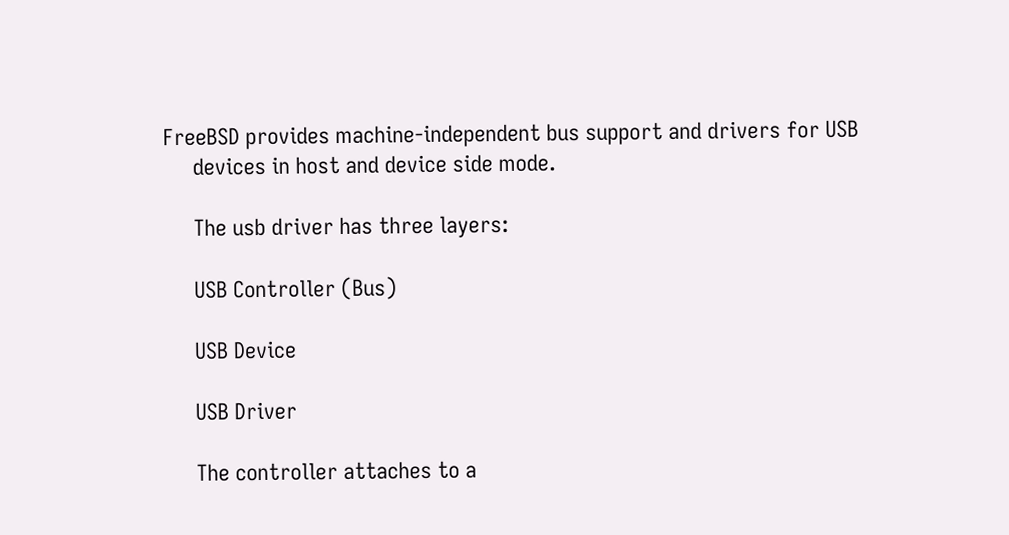FreeBSD provides machine-independent bus support and drivers for USB
     devices in host and device side mode.

     The usb driver has three layers:

     USB Controller (Bus)

     USB Device

     USB Driver

     The controller attaches to a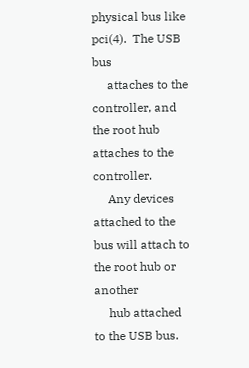physical bus like pci(4).  The USB bus
     attaches to the controller, and the root hub attaches to the controller.
     Any devices attached to the bus will attach to the root hub or another
     hub attached to the USB bus.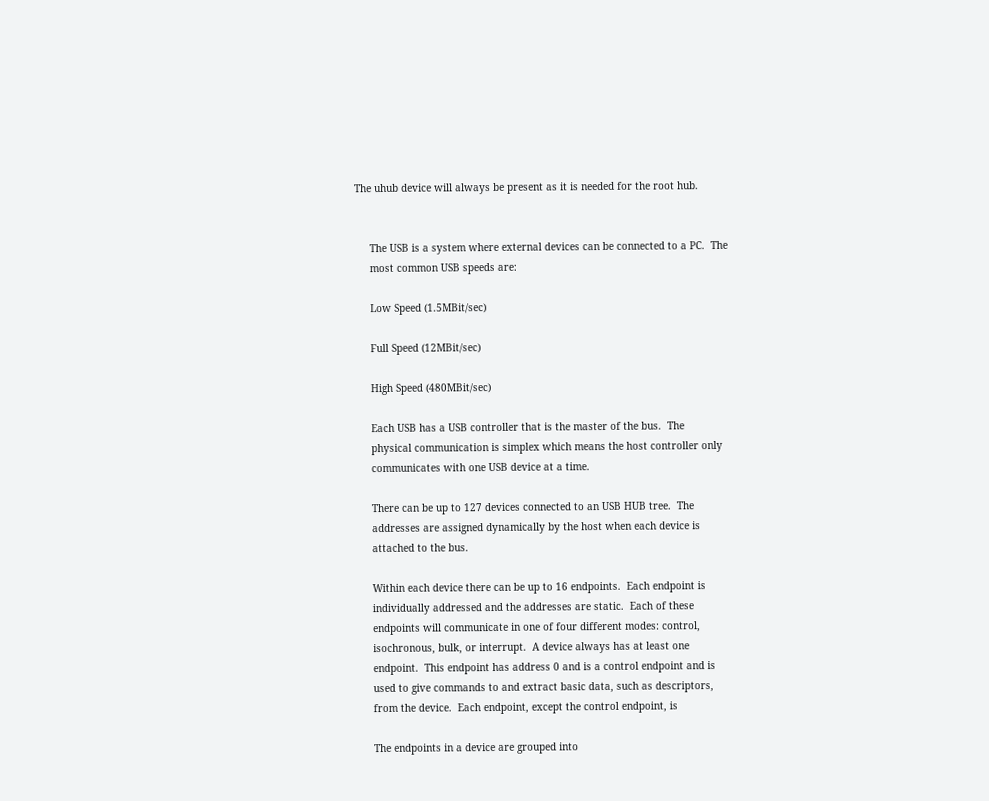The uhub device will always be present as it is needed for the root hub.


     The USB is a system where external devices can be connected to a PC.  The
     most common USB speeds are:

     Low Speed (1.5MBit/sec)

     Full Speed (12MBit/sec)

     High Speed (480MBit/sec)

     Each USB has a USB controller that is the master of the bus.  The
     physical communication is simplex which means the host controller only
     communicates with one USB device at a time.

     There can be up to 127 devices connected to an USB HUB tree.  The
     addresses are assigned dynamically by the host when each device is
     attached to the bus.

     Within each device there can be up to 16 endpoints.  Each endpoint is
     individually addressed and the addresses are static.  Each of these
     endpoints will communicate in one of four different modes: control,
     isochronous, bulk, or interrupt.  A device always has at least one
     endpoint.  This endpoint has address 0 and is a control endpoint and is
     used to give commands to and extract basic data, such as descriptors,
     from the device.  Each endpoint, except the control endpoint, is

     The endpoints in a device are grouped into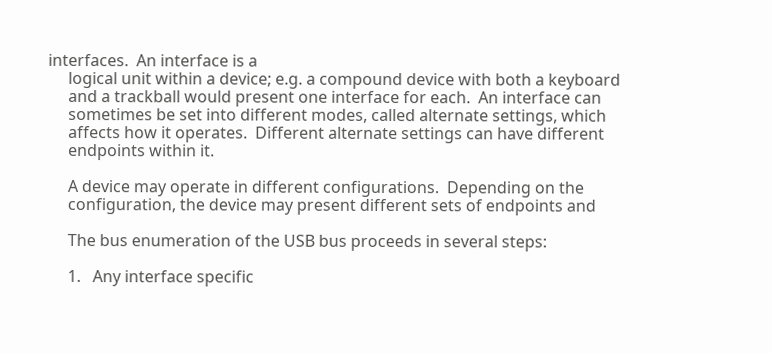interfaces.  An interface is a
     logical unit within a device; e.g. a compound device with both a keyboard
     and a trackball would present one interface for each.  An interface can
     sometimes be set into different modes, called alternate settings, which
     affects how it operates.  Different alternate settings can have different
     endpoints within it.

     A device may operate in different configurations.  Depending on the
     configuration, the device may present different sets of endpoints and

     The bus enumeration of the USB bus proceeds in several steps:

     1.   Any interface specific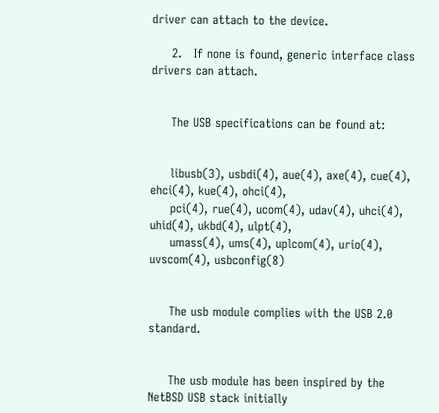driver can attach to the device.

     2.   If none is found, generic interface class drivers can attach.


     The USB specifications can be found at:


     libusb(3), usbdi(4), aue(4), axe(4), cue(4), ehci(4), kue(4), ohci(4),
     pci(4), rue(4), ucom(4), udav(4), uhci(4), uhid(4), ukbd(4), ulpt(4),
     umass(4), ums(4), uplcom(4), urio(4), uvscom(4), usbconfig(8)


     The usb module complies with the USB 2.0 standard.


     The usb module has been inspired by the NetBSD USB stack initially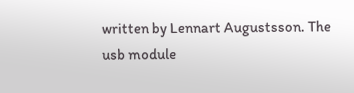written by Lennart Augustsson. The usb module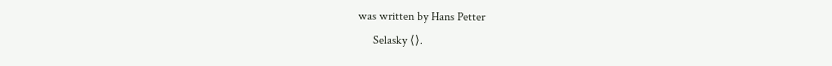was written by Hans Petter
     Selasky ⟨⟩.